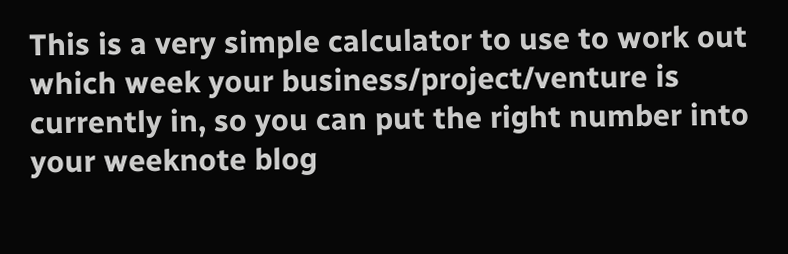This is a very simple calculator to use to work out which week your business/project/venture is currently in, so you can put the right number into your weeknote blog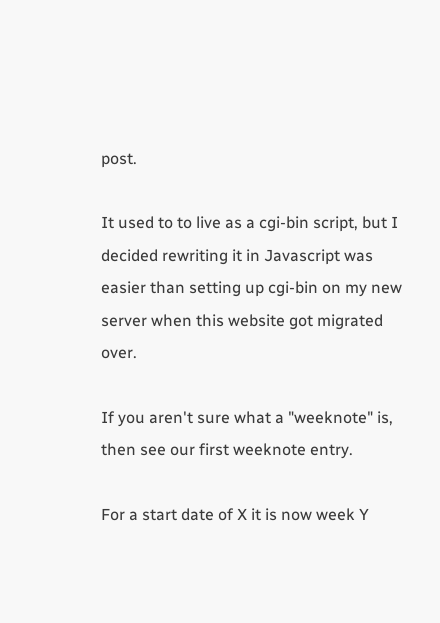post.

It used to to live as a cgi-bin script, but I decided rewriting it in Javascript was easier than setting up cgi-bin on my new server when this website got migrated over.

If you aren't sure what a "weeknote" is, then see our first weeknote entry.

For a start date of X it is now week Y